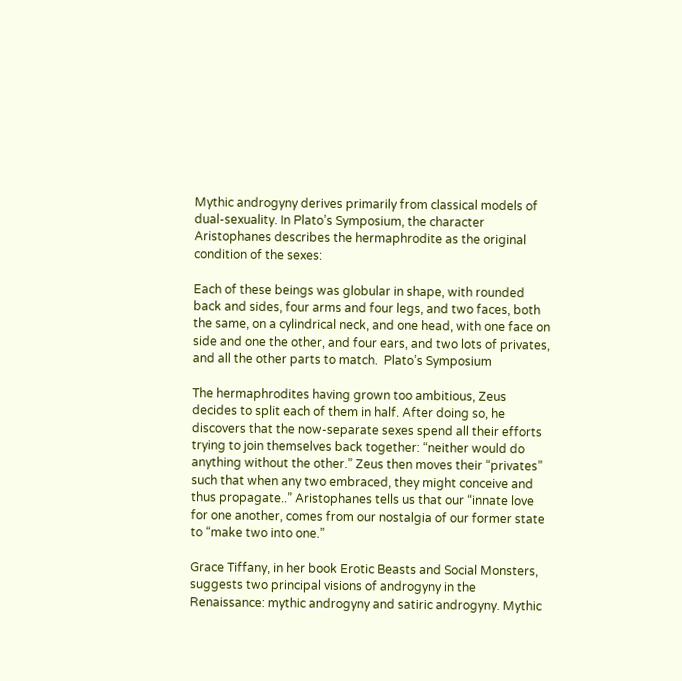Mythic androgyny derives primarily from classical models of dual-sexuality. In Plato’s Symposium, the character Aristophanes describes the hermaphrodite as the original condition of the sexes:

Each of these beings was globular in shape, with rounded back and sides, four arms and four legs, and two faces, both the same, on a cylindrical neck, and one head, with one face on side and one the other, and four ears, and two lots of privates, and all the other parts to match.  Plato’s Symposium

The hermaphrodites having grown too ambitious, Zeus decides to split each of them in half. After doing so, he discovers that the now-separate sexes spend all their efforts trying to join themselves back together: “neither would do anything without the other.” Zeus then moves their “privates” such that when any two embraced, they might conceive and thus propagate..” Aristophanes tells us that our “innate love for one another, comes from our nostalgia of our former state to “make two into one.”

Grace Tiffany, in her book Erotic Beasts and Social Monsters, suggests two principal visions of androgyny in the Renaissance: mythic androgyny and satiric androgyny. Mythic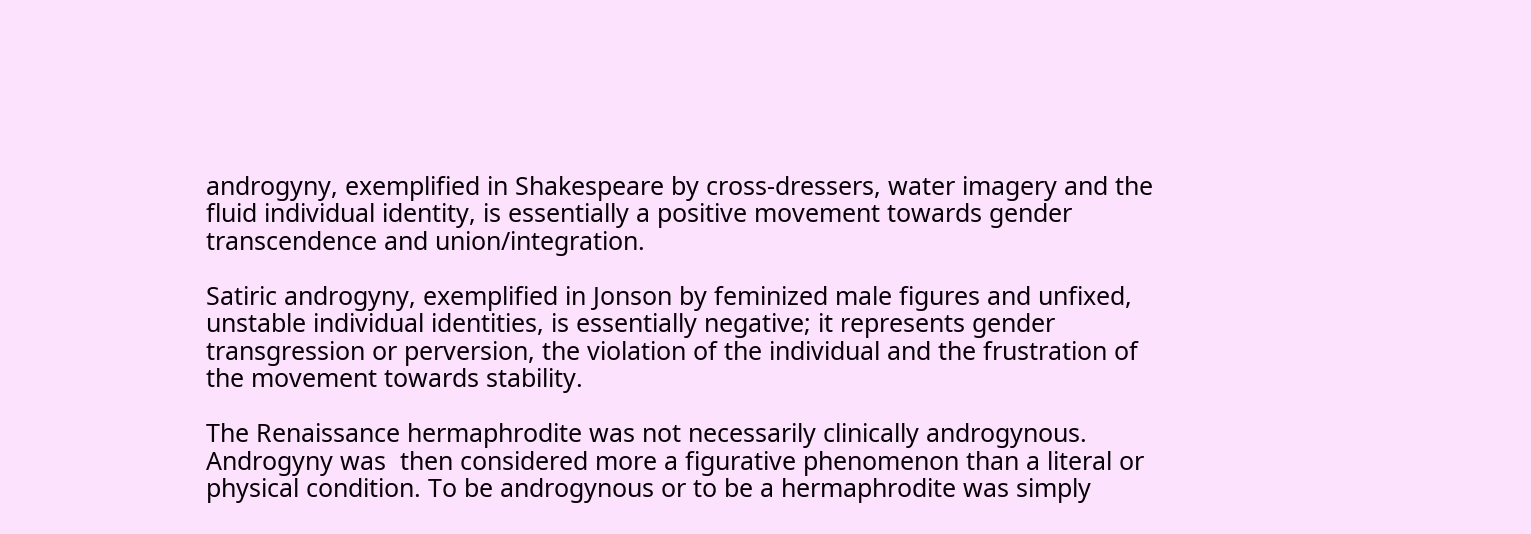androgyny, exemplified in Shakespeare by cross-dressers, water imagery and the fluid individual identity, is essentially a positive movement towards gender transcendence and union/integration.

Satiric androgyny, exemplified in Jonson by feminized male figures and unfixed, unstable individual identities, is essentially negative; it represents gender transgression or perversion, the violation of the individual and the frustration of the movement towards stability.

The Renaissance hermaphrodite was not necessarily clinically androgynous. Androgyny was  then considered more a figurative phenomenon than a literal or physical condition. To be androgynous or to be a hermaphrodite was simply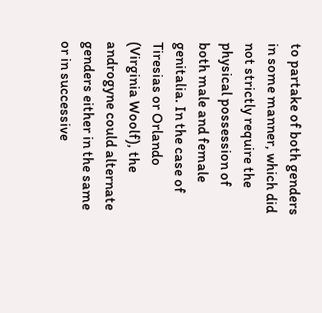to partake of both genders in some manner, which did not strictly require the physical possession of both male and female genitalia. In the case of Tiresias or Orlando (Virginia Woolf), the androgyne could alternate genders either in the same or in successive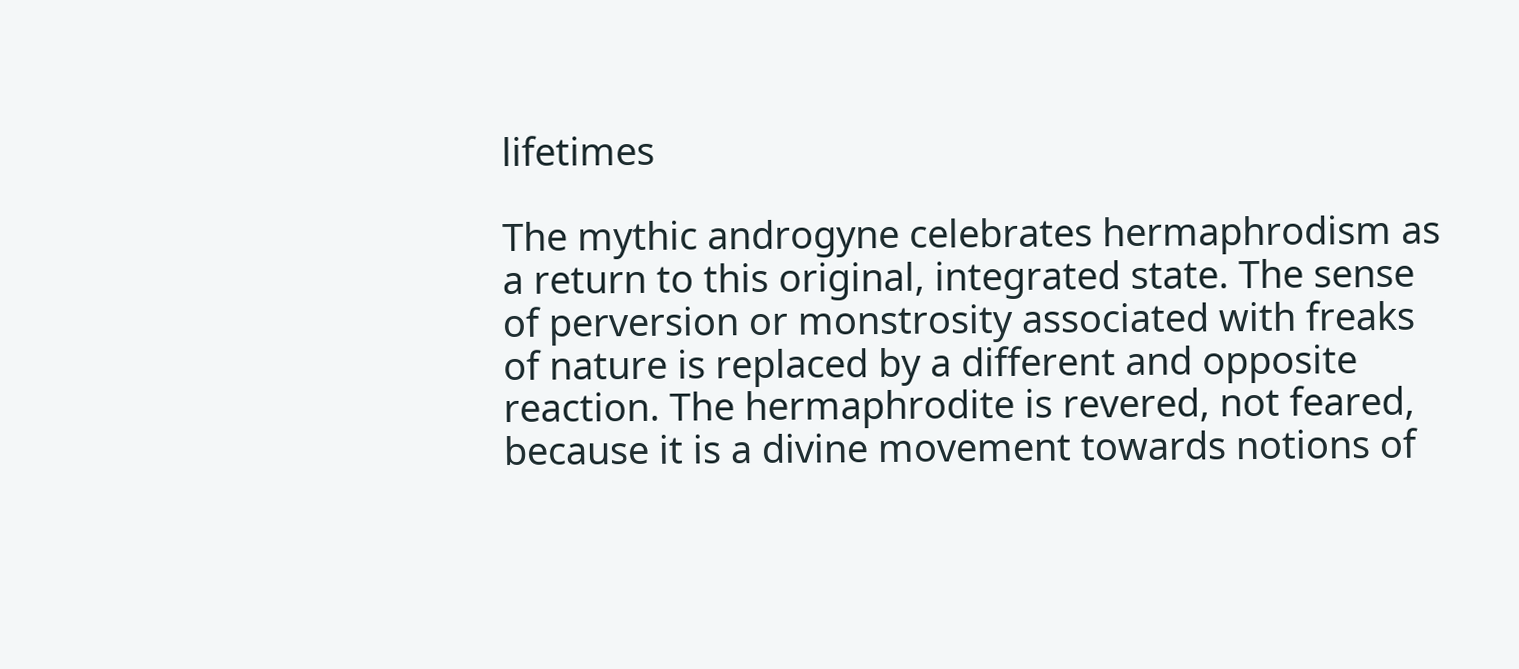lifetimes

The mythic androgyne celebrates hermaphrodism as a return to this original, integrated state. The sense of perversion or monstrosity associated with freaks of nature is replaced by a different and opposite reaction. The hermaphrodite is revered, not feared, because it is a divine movement towards notions of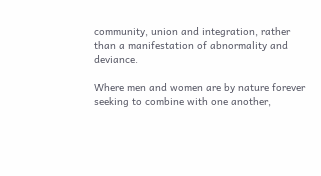community, union and integration, rather than a manifestation of abnormality and deviance.

Where men and women are by nature forever seeking to combine with one another,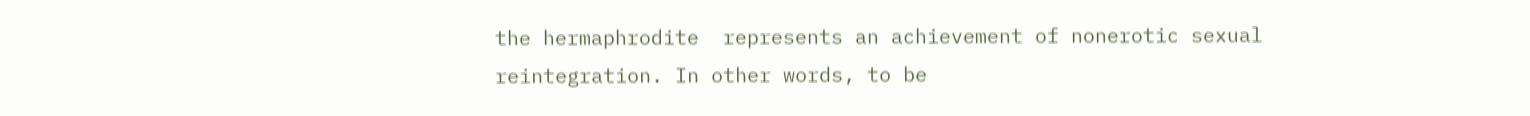the hermaphrodite  represents an achievement of nonerotic sexual reintegration. In other words, to be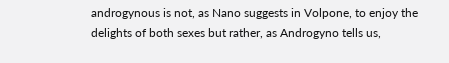androgynous is not, as Nano suggests in Volpone, to enjoy the delights of both sexes but rather, as Androgyno tells us,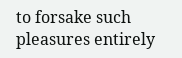to forsake such pleasures entirely